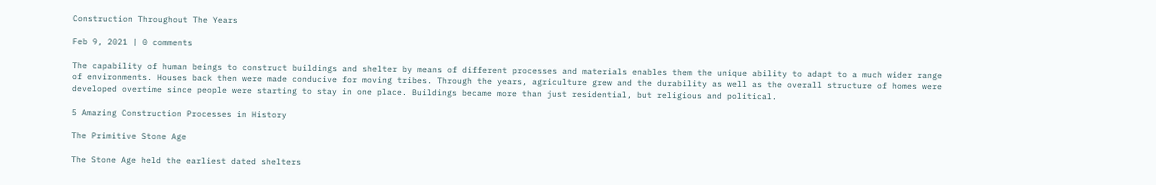Construction Throughout The Years

Feb 9, 2021 | 0 comments

The capability of human beings to construct buildings and shelter by means of different processes and materials enables them the unique ability to adapt to a much wider range of environments. Houses back then were made conducive for moving tribes. Through the years, agriculture grew and the durability as well as the overall structure of homes were developed overtime since people were starting to stay in one place. Buildings became more than just residential, but religious and political.

5 Amazing Construction Processes in History

The Primitive Stone Age

The Stone Age held the earliest dated shelters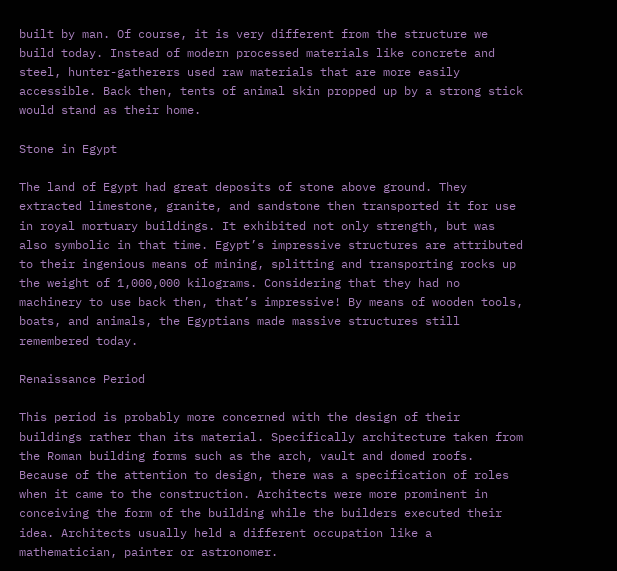built by man. Of course, it is very different from the structure we build today. Instead of modern processed materials like concrete and steel, hunter-gatherers used raw materials that are more easily accessible. Back then, tents of animal skin propped up by a strong stick would stand as their home.

Stone in Egypt

The land of Egypt had great deposits of stone above ground. They extracted limestone, granite, and sandstone then transported it for use in royal mortuary buildings. It exhibited not only strength, but was also symbolic in that time. Egypt’s impressive structures are attributed to their ingenious means of mining, splitting and transporting rocks up the weight of 1,000,000 kilograms. Considering that they had no machinery to use back then, that’s impressive! By means of wooden tools, boats, and animals, the Egyptians made massive structures still remembered today.

Renaissance Period

This period is probably more concerned with the design of their buildings rather than its material. Specifically architecture taken from the Roman building forms such as the arch, vault and domed roofs. Because of the attention to design, there was a specification of roles when it came to the construction. Architects were more prominent in conceiving the form of the building while the builders executed their idea. Architects usually held a different occupation like a mathematician, painter or astronomer.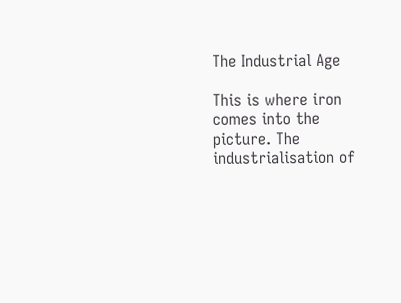The Industrial Age

This is where iron comes into the picture. The industrialisation of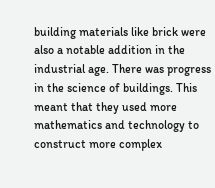building materials like brick were also a notable addition in the industrial age. There was progress in the science of buildings. This meant that they used more mathematics and technology to construct more complex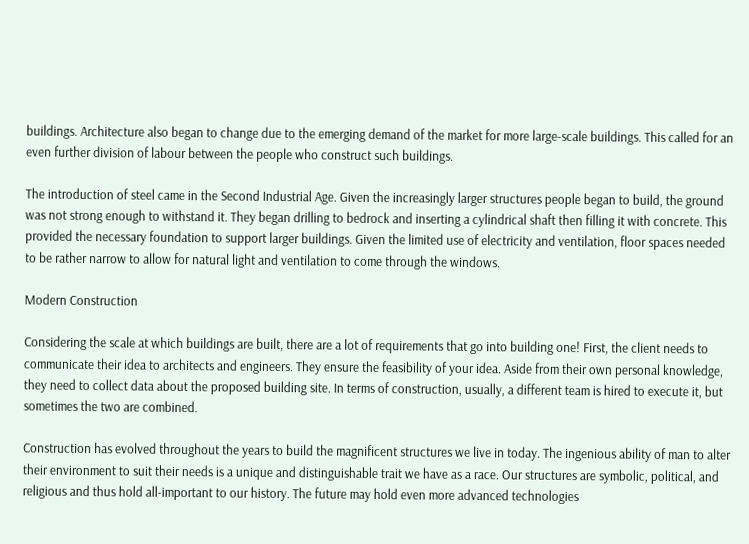buildings. Architecture also began to change due to the emerging demand of the market for more large-scale buildings. This called for an even further division of labour between the people who construct such buildings.

The introduction of steel came in the Second Industrial Age. Given the increasingly larger structures people began to build, the ground was not strong enough to withstand it. They began drilling to bedrock and inserting a cylindrical shaft then filling it with concrete. This provided the necessary foundation to support larger buildings. Given the limited use of electricity and ventilation, floor spaces needed to be rather narrow to allow for natural light and ventilation to come through the windows.

Modern Construction

Considering the scale at which buildings are built, there are a lot of requirements that go into building one! First, the client needs to communicate their idea to architects and engineers. They ensure the feasibility of your idea. Aside from their own personal knowledge, they need to collect data about the proposed building site. In terms of construction, usually, a different team is hired to execute it, but sometimes the two are combined.

Construction has evolved throughout the years to build the magnificent structures we live in today. The ingenious ability of man to alter their environment to suit their needs is a unique and distinguishable trait we have as a race. Our structures are symbolic, political, and religious and thus hold all-important to our history. The future may hold even more advanced technologies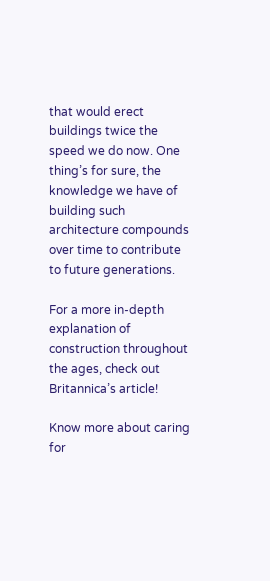that would erect buildings twice the speed we do now. One thing’s for sure, the knowledge we have of building such architecture compounds over time to contribute to future generations.

For a more in-depth explanation of construction throughout the ages, check out Britannica’s article!

Know more about caring for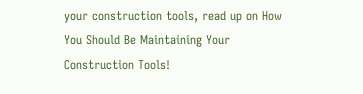your construction tools, read up on How You Should Be Maintaining Your Construction Tools!